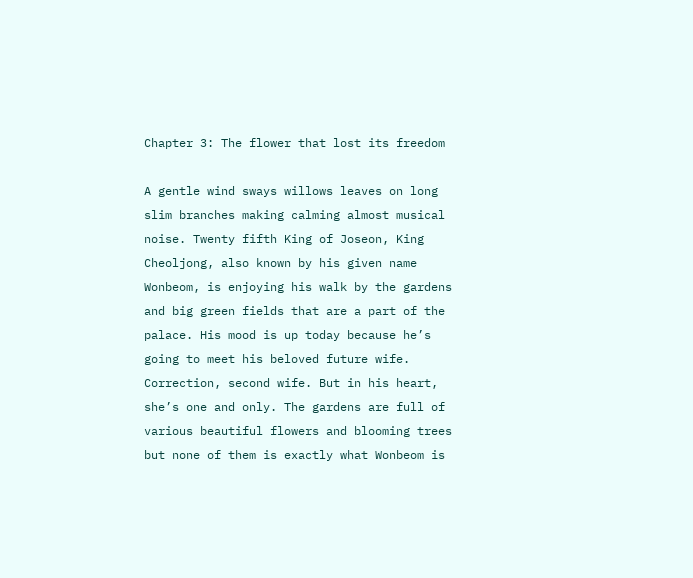Chapter 3: The flower that lost its freedom

A gentle wind sways willows leaves on long slim branches making calming almost musical noise. Twenty fifth King of Joseon, King Cheoljong, also known by his given name Wonbeom, is enjoying his walk by the gardens and big green fields that are a part of the palace. His mood is up today because he’s going to meet his beloved future wife. Correction, second wife. But in his heart, she’s one and only. The gardens are full of various beautiful flowers and blooming trees but none of them is exactly what Wonbeom is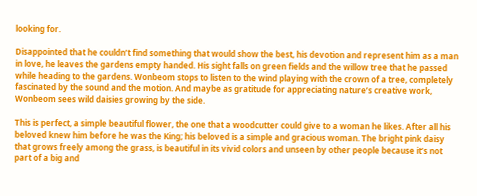looking for.

Disappointed that he couldn’t find something that would show the best, his devotion and represent him as a man in love, he leaves the gardens empty handed. His sight falls on green fields and the willow tree that he passed while heading to the gardens. Wonbeom stops to listen to the wind playing with the crown of a tree, completely fascinated by the sound and the motion. And maybe as gratitude for appreciating nature’s creative work, Wonbeom sees wild daisies growing by the side.

This is perfect, a simple beautiful flower, the one that a woodcutter could give to a woman he likes. After all his beloved knew him before he was the King; his beloved is a simple and gracious woman. The bright pink daisy that grows freely among the grass, is beautiful in its vivid colors and unseen by other people because it’s not part of a big and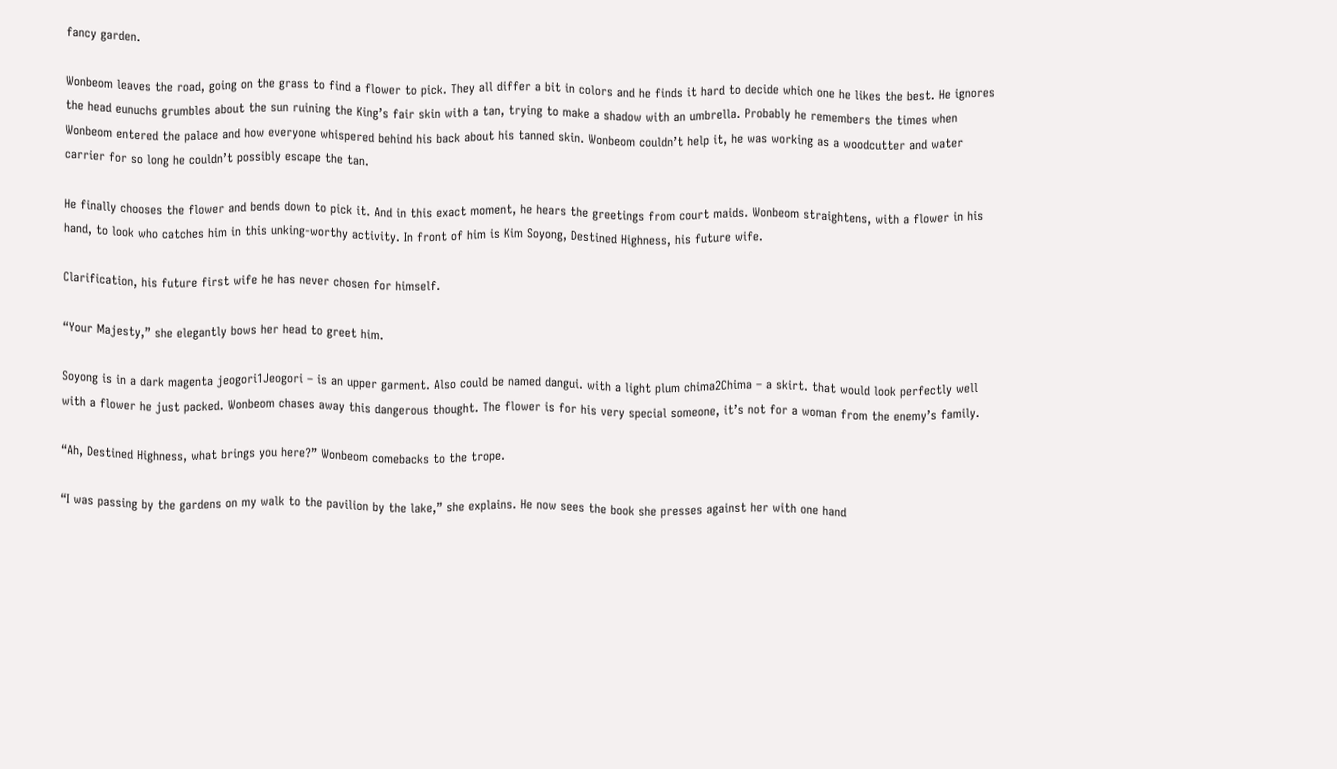fancy garden.

Wonbeom leaves the road, going on the grass to find a flower to pick. They all differ a bit in colors and he finds it hard to decide which one he likes the best. He ignores the head eunuchs grumbles about the sun ruining the King’s fair skin with a tan, trying to make a shadow with an umbrella. Probably he remembers the times when Wonbeom entered the palace and how everyone whispered behind his back about his tanned skin. Wonbeom couldn’t help it, he was working as a woodcutter and water carrier for so long he couldn’t possibly escape the tan.

He finally chooses the flower and bends down to pick it. And in this exact moment, he hears the greetings from court maids. Wonbeom straightens, with a flower in his hand, to look who catches him in this unking-worthy activity. In front of him is Kim Soyong, Destined Highness, his future wife.

Clarification, his future first wife he has never chosen for himself.

“Your Majesty,” she elegantly bows her head to greet him.

Soyong is in a dark magenta jeogori1Jeogori – is an upper garment. Also could be named dangui. with a light plum chima2Chima – a skirt. that would look perfectly well with a flower he just packed. Wonbeom chases away this dangerous thought. The flower is for his very special someone, it’s not for a woman from the enemy’s family.

“Ah, Destined Highness, what brings you here?” Wonbeom comebacks to the trope.

“I was passing by the gardens on my walk to the pavilion by the lake,” she explains. He now sees the book she presses against her with one hand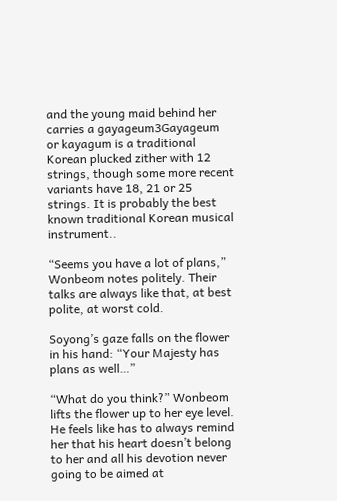and the young maid behind her carries a gayageum3Gayageum or kayagum is a traditional Korean plucked zither with 12 strings, though some more recent variants have 18, 21 or 25 strings. It is probably the best known traditional Korean musical instrument..

“Seems you have a lot of plans,” Wonbeom notes politely. Their talks are always like that, at best polite, at worst cold.

Soyong’s gaze falls on the flower in his hand: “Your Majesty has plans as well…”

“What do you think?” Wonbeom lifts the flower up to her eye level. He feels like has to always remind her that his heart doesn’t belong to her and all his devotion never going to be aimed at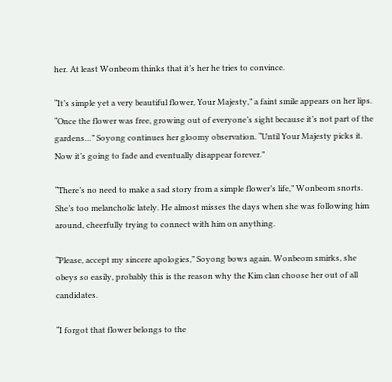her. At least Wonbeom thinks that it’s her he tries to convince.

“It’s simple yet a very beautiful flower, Your Majesty,” a faint smile appears on her lips. “Once the flower was free, growing out of everyone’s sight because it’s not part of the gardens…” Soyong continues her gloomy observation. “Until Your Majesty picks it. Now it’s going to fade and eventually disappear forever.”

“There’s no need to make a sad story from a simple flower’s life,” Wonbeom snorts. She’s too melancholic lately. He almost misses the days when she was following him around, cheerfully trying to connect with him on anything.

“Please, accept my sincere apologies,” Soyong bows again. Wonbeom smirks, she obeys so easily, probably this is the reason why the Kim clan choose her out of all candidates.

“I forgot that flower belongs to the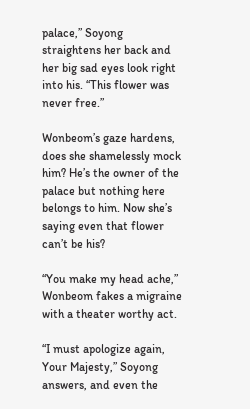palace,” Soyong straightens her back and her big sad eyes look right into his. “This flower was never free.”

Wonbeom’s gaze hardens, does she shamelessly mock him? He’s the owner of the palace but nothing here belongs to him. Now she’s saying even that flower can’t be his?

“You make my head ache,” Wonbeom fakes a migraine with a theater worthy act.

“I must apologize again, Your Majesty,” Soyong answers, and even the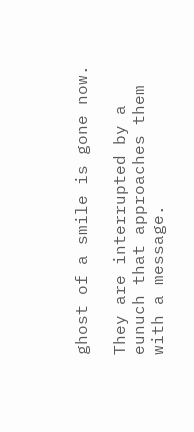ghost of a smile is gone now.

They are interrupted by a eunuch that approaches them with a message.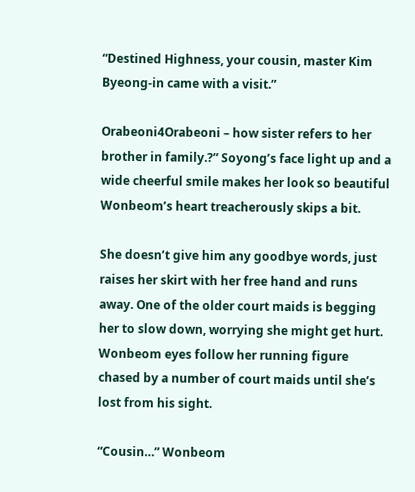“Destined Highness, your cousin, master Kim Byeong-in came with a visit.”

Orabeoni4Orabeoni – how sister refers to her brother in family.?” Soyong’s face light up and a wide cheerful smile makes her look so beautiful Wonbeom’s heart treacherously skips a bit.

She doesn’t give him any goodbye words, just raises her skirt with her free hand and runs away. One of the older court maids is begging her to slow down, worrying she might get hurt. Wonbeom eyes follow her running figure chased by a number of court maids until she’s lost from his sight.

“Cousin…” Wonbeom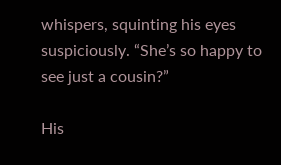whispers, squinting his eyes suspiciously. “She’s so happy to see just a cousin?”

His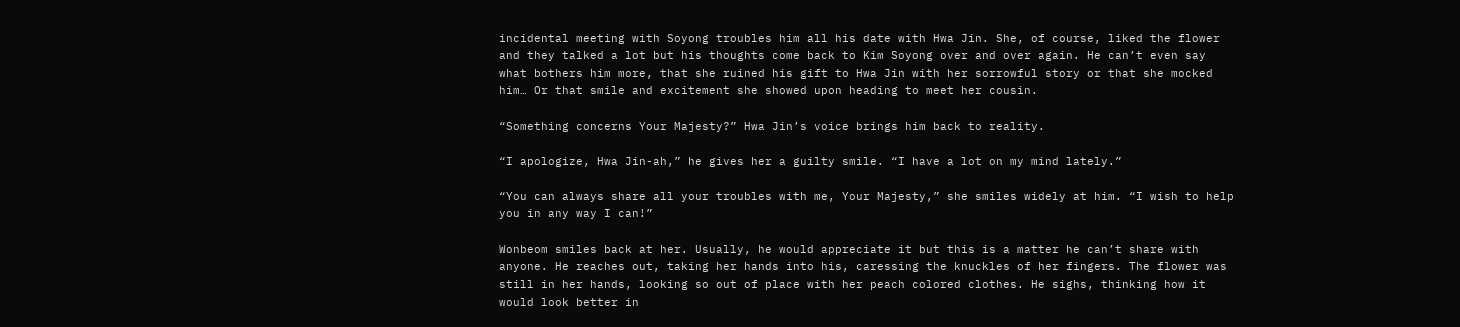incidental meeting with Soyong troubles him all his date with Hwa Jin. She, of course, liked the flower and they talked a lot but his thoughts come back to Kim Soyong over and over again. He can’t even say what bothers him more, that she ruined his gift to Hwa Jin with her sorrowful story or that she mocked him… Or that smile and excitement she showed upon heading to meet her cousin.

“Something concerns Your Majesty?” Hwa Jin’s voice brings him back to reality.

“I apologize, Hwa Jin-ah,” he gives her a guilty smile. “I have a lot on my mind lately.”

“You can always share all your troubles with me, Your Majesty,” she smiles widely at him. “I wish to help you in any way I can!”

Wonbeom smiles back at her. Usually, he would appreciate it but this is a matter he can’t share with anyone. He reaches out, taking her hands into his, caressing the knuckles of her fingers. The flower was still in her hands, looking so out of place with her peach colored clothes. He sighs, thinking how it would look better in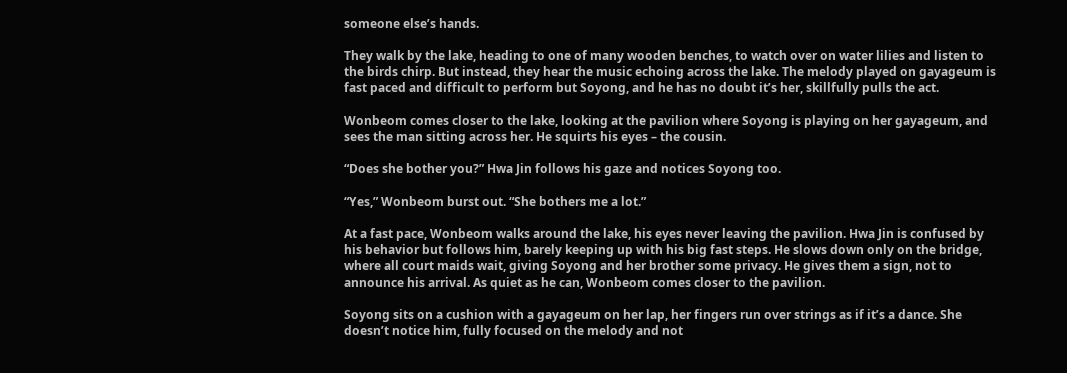someone else’s hands.

They walk by the lake, heading to one of many wooden benches, to watch over on water lilies and listen to the birds chirp. But instead, they hear the music echoing across the lake. The melody played on gayageum is fast paced and difficult to perform but Soyong, and he has no doubt it’s her, skillfully pulls the act.

Wonbeom comes closer to the lake, looking at the pavilion where Soyong is playing on her gayageum, and sees the man sitting across her. He squirts his eyes – the cousin.

“Does she bother you?” Hwa Jin follows his gaze and notices Soyong too.

“Yes,” Wonbeom burst out. “She bothers me a lot.”

At a fast pace, Wonbeom walks around the lake, his eyes never leaving the pavilion. Hwa Jin is confused by his behavior but follows him, barely keeping up with his big fast steps. He slows down only on the bridge, where all court maids wait, giving Soyong and her brother some privacy. He gives them a sign, not to announce his arrival. As quiet as he can, Wonbeom comes closer to the pavilion.

Soyong sits on a cushion with a gayageum on her lap, her fingers run over strings as if it’s a dance. She doesn’t notice him, fully focused on the melody and not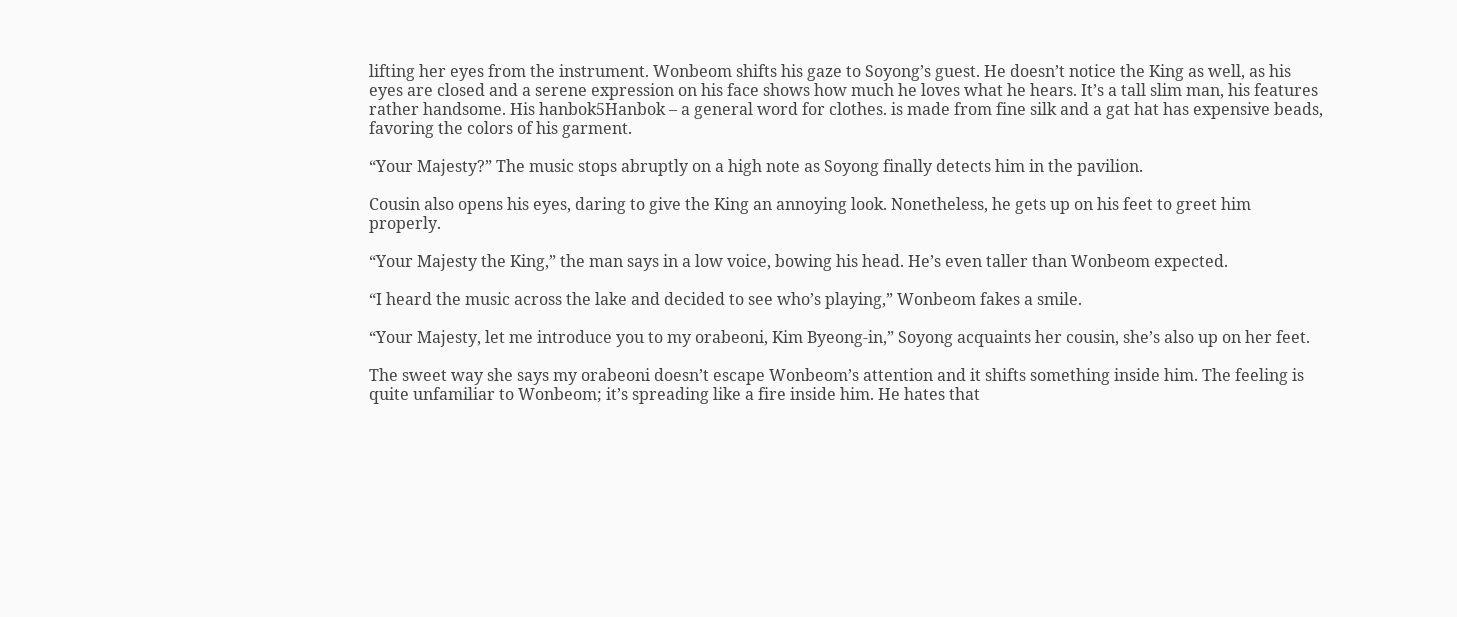lifting her eyes from the instrument. Wonbeom shifts his gaze to Soyong’s guest. He doesn’t notice the King as well, as his eyes are closed and a serene expression on his face shows how much he loves what he hears. It’s a tall slim man, his features rather handsome. His hanbok5Hanbok – a general word for clothes. is made from fine silk and a gat hat has expensive beads, favoring the colors of his garment.

“Your Majesty?” The music stops abruptly on a high note as Soyong finally detects him in the pavilion.

Cousin also opens his eyes, daring to give the King an annoying look. Nonetheless, he gets up on his feet to greet him properly.

“Your Majesty the King,” the man says in a low voice, bowing his head. He’s even taller than Wonbeom expected.

“I heard the music across the lake and decided to see who’s playing,” Wonbeom fakes a smile.

“Your Majesty, let me introduce you to my orabeoni, Kim Byeong-in,” Soyong acquaints her cousin, she’s also up on her feet.

The sweet way she says my orabeoni doesn’t escape Wonbeom’s attention and it shifts something inside him. The feeling is quite unfamiliar to Wonbeom; it’s spreading like a fire inside him. He hates that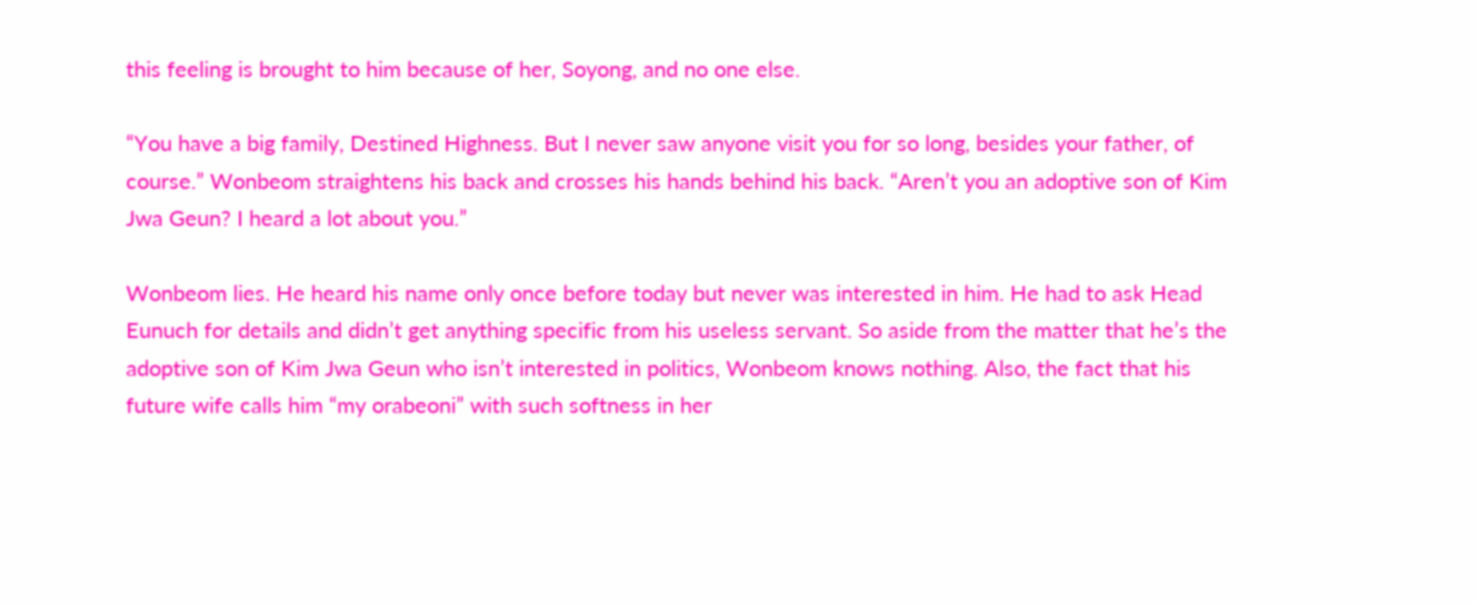this feeling is brought to him because of her, Soyong, and no one else.

“You have a big family, Destined Highness. But I never saw anyone visit you for so long, besides your father, of course.” Wonbeom straightens his back and crosses his hands behind his back. “Aren’t you an adoptive son of Kim Jwa Geun? I heard a lot about you.”

Wonbeom lies. He heard his name only once before today but never was interested in him. He had to ask Head Eunuch for details and didn’t get anything specific from his useless servant. So aside from the matter that he’s the adoptive son of Kim Jwa Geun who isn’t interested in politics, Wonbeom knows nothing. Also, the fact that his future wife calls him “my orabeoni” with such softness in her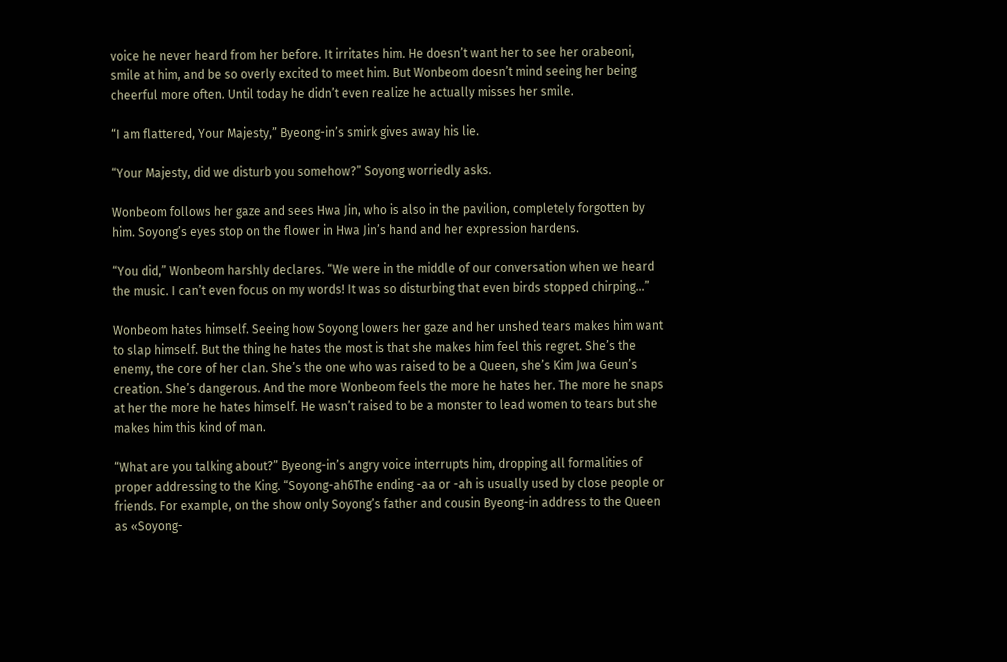voice he never heard from her before. It irritates him. He doesn’t want her to see her orabeoni, smile at him, and be so overly excited to meet him. But Wonbeom doesn’t mind seeing her being cheerful more often. Until today he didn’t even realize he actually misses her smile.

“I am flattered, Your Majesty,” Byeong-in’s smirk gives away his lie.

“Your Majesty, did we disturb you somehow?” Soyong worriedly asks.

Wonbeom follows her gaze and sees Hwa Jin, who is also in the pavilion, completely forgotten by him. Soyong’s eyes stop on the flower in Hwa Jin’s hand and her expression hardens.

“You did,” Wonbeom harshly declares. “We were in the middle of our conversation when we heard the music. I can’t even focus on my words! It was so disturbing that even birds stopped chirping…”

Wonbeom hates himself. Seeing how Soyong lowers her gaze and her unshed tears makes him want to slap himself. But the thing he hates the most is that she makes him feel this regret. She’s the enemy, the core of her clan. She’s the one who was raised to be a Queen, she’s Kim Jwa Geun’s creation. She’s dangerous. And the more Wonbeom feels the more he hates her. The more he snaps at her the more he hates himself. He wasn’t raised to be a monster to lead women to tears but she makes him this kind of man.

“What are you talking about?” Byeong-in’s angry voice interrupts him, dropping all formalities of proper addressing to the King. “Soyong-ah6The ending -aa or -ah is usually used by close people or friends. For example, on the show only Soyong’s father and cousin Byeong-in address to the Queen as «Soyong-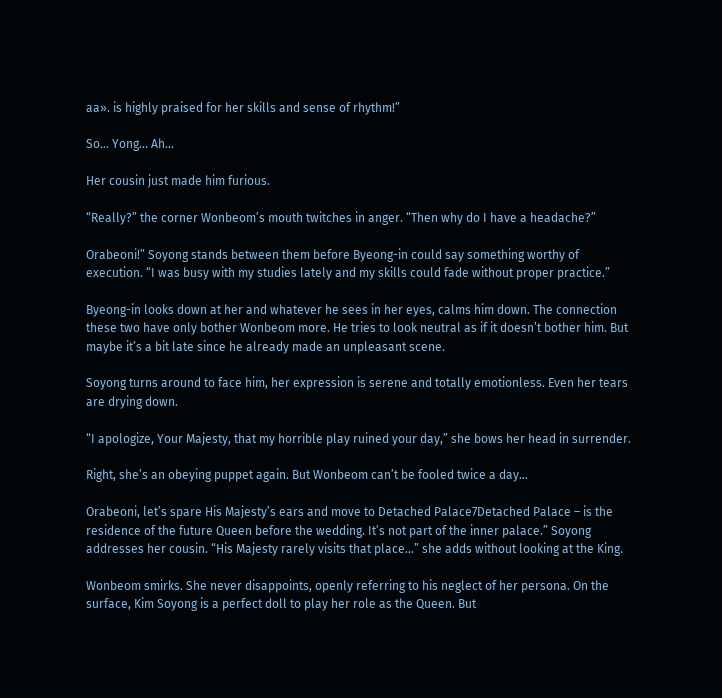aa». is highly praised for her skills and sense of rhythm!”

So… Yong… Ah…

Her cousin just made him furious.

“Really?” the corner Wonbeom’s mouth twitches in anger. “Then why do I have a headache?”

Orabeoni!” Soyong stands between them before Byeong-in could say something worthy of execution. “I was busy with my studies lately and my skills could fade without proper practice.”

Byeong-in looks down at her and whatever he sees in her eyes, calms him down. The connection these two have only bother Wonbeom more. He tries to look neutral as if it doesn’t bother him. But maybe it’s a bit late since he already made an unpleasant scene.

Soyong turns around to face him, her expression is serene and totally emotionless. Even her tears are drying down.

“I apologize, Your Majesty, that my horrible play ruined your day,” she bows her head in surrender.

Right, she’s an obeying puppet again. But Wonbeom can’t be fooled twice a day…

Orabeoni, let’s spare His Majesty’s ears and move to Detached Palace7Detached Palace – is the residence of the future Queen before the wedding. It’s not part of the inner palace.” Soyong addresses her cousin. “His Majesty rarely visits that place…” she adds without looking at the King.

Wonbeom smirks. She never disappoints, openly referring to his neglect of her persona. On the surface, Kim Soyong is a perfect doll to play her role as the Queen. But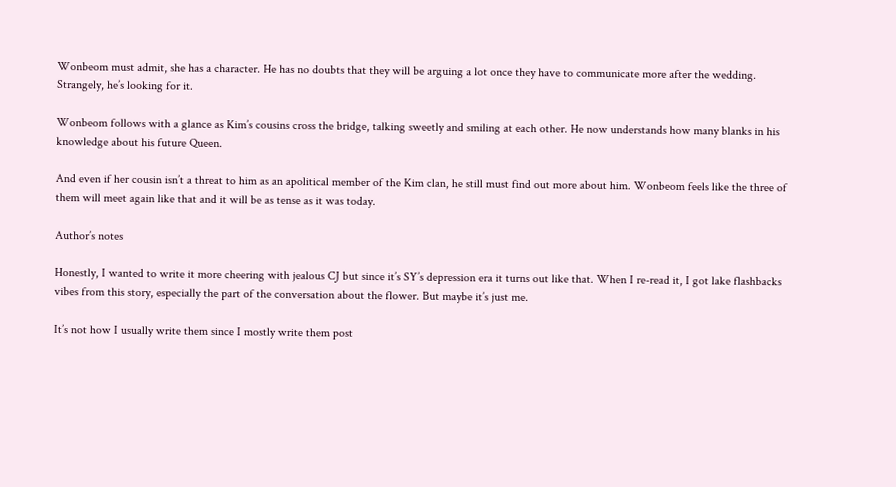Wonbeom must admit, she has a character. He has no doubts that they will be arguing a lot once they have to communicate more after the wedding. Strangely, he’s looking for it.

Wonbeom follows with a glance as Kim’s cousins cross the bridge, talking sweetly and smiling at each other. He now understands how many blanks in his knowledge about his future Queen.

And even if her cousin isn’t a threat to him as an apolitical member of the Kim clan, he still must find out more about him. Wonbeom feels like the three of them will meet again like that and it will be as tense as it was today.

Author’s notes

Honestly, I wanted to write it more cheering with jealous CJ but since it’s SY’s depression era it turns out like that. When I re-read it, I got lake flashbacks vibes from this story, especially the part of the conversation about the flower. But maybe it’s just me.

It’s not how I usually write them since I mostly write them post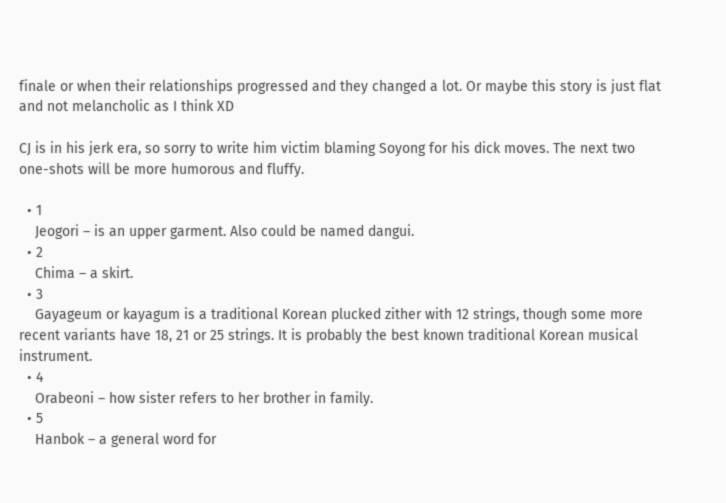finale or when their relationships progressed and they changed a lot. Or maybe this story is just flat and not melancholic as I think XD

CJ is in his jerk era, so sorry to write him victim blaming Soyong for his dick moves. The next two one-shots will be more humorous and fluffy.

  • 1
    Jeogori – is an upper garment. Also could be named dangui.
  • 2
    Chima – a skirt.
  • 3
    Gayageum or kayagum is a traditional Korean plucked zither with 12 strings, though some more recent variants have 18, 21 or 25 strings. It is probably the best known traditional Korean musical instrument.
  • 4
    Orabeoni – how sister refers to her brother in family.
  • 5
    Hanbok – a general word for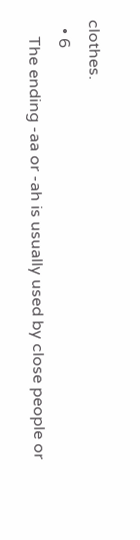clothes.
  • 6
    The ending -aa or -ah is usually used by close people or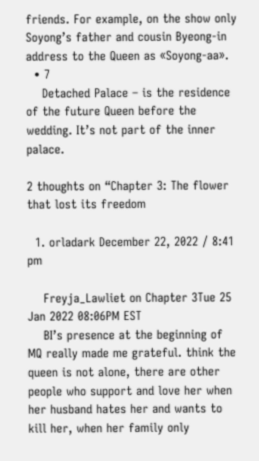friends. For example, on the show only Soyong’s father and cousin Byeong-in address to the Queen as «Soyong-aa».
  • 7
    Detached Palace – is the residence of the future Queen before the wedding. It’s not part of the inner palace.

2 thoughts on “Chapter 3: The flower that lost its freedom

  1. orladark December 22, 2022 / 8:41 pm

    Freyja_Lawliet on Chapter 3Tue 25 Jan 2022 08:06PM EST
    BI’s presence at the beginning of MQ really made me grateful. think the queen is not alone, there are other people who support and love her when her husband hates her and wants to kill her, when her family only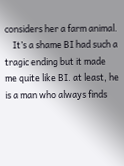considers her a farm animal.
    It’s a shame BI had such a tragic ending but it made me quite like BI. at least, he is a man who always finds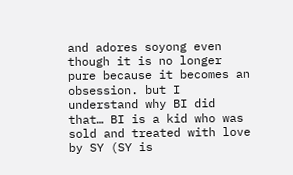and adores soyong even though it is no longer pure because it becomes an obsession. but I understand why BI did that… BI is a kid who was sold and treated with love by SY (SY is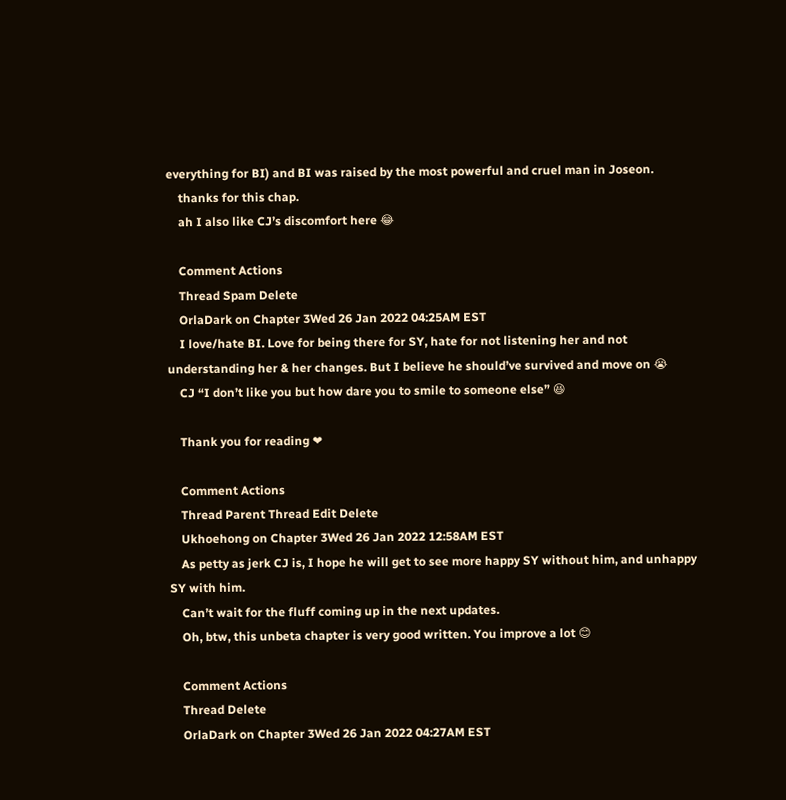everything for BI) and BI was raised by the most powerful and cruel man in Joseon.
    thanks for this chap.
    ah I also like CJ’s discomfort here 😂

    Comment Actions
    Thread Spam Delete
    OrlaDark on Chapter 3Wed 26 Jan 2022 04:25AM EST
    I love/hate BI. Love for being there for SY, hate for not listening her and not understanding her & her changes. But I believe he should’ve survived and move on 😭
    CJ “I don’t like you but how dare you to smile to someone else” 😆

    Thank you for reading ❤

    Comment Actions
    Thread Parent Thread Edit Delete
    Ukhoehong on Chapter 3Wed 26 Jan 2022 12:58AM EST
    As petty as jerk CJ is, I hope he will get to see more happy SY without him, and unhappy SY with him.
    Can’t wait for the fluff coming up in the next updates.
    Oh, btw, this unbeta chapter is very good written. You improve a lot 😊

    Comment Actions
    Thread Delete
    OrlaDark on Chapter 3Wed 26 Jan 2022 04:27AM EST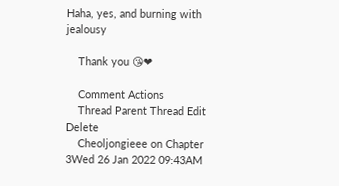Haha, yes, and burning with jealousy

    Thank you 😘❤

    Comment Actions
    Thread Parent Thread Edit Delete
    Cheoljongieee on Chapter 3Wed 26 Jan 2022 09:43AM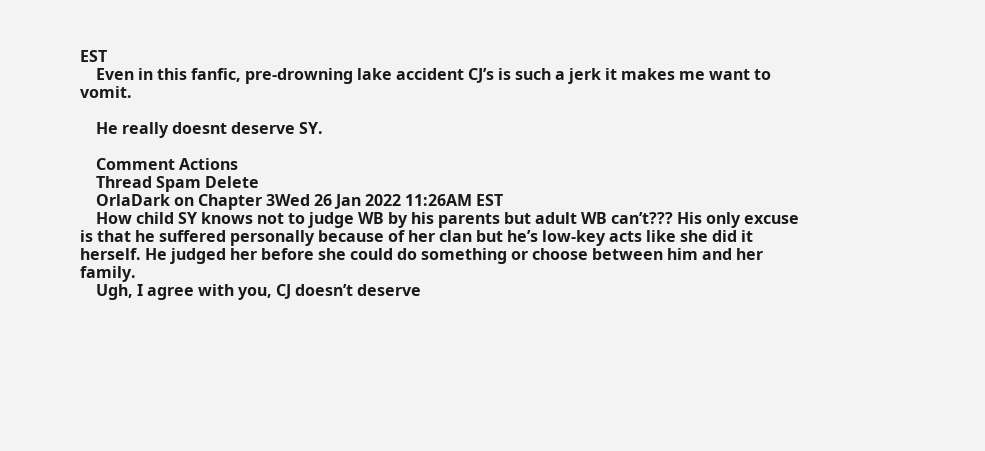EST
    Even in this fanfic, pre-drowning lake accident CJ’s is such a jerk it makes me want to vomit.

    He really doesnt deserve SY.

    Comment Actions
    Thread Spam Delete
    OrlaDark on Chapter 3Wed 26 Jan 2022 11:26AM EST
    How child SY knows not to judge WB by his parents but adult WB can’t??? His only excuse is that he suffered personally because of her clan but he’s low-key acts like she did it herself. He judged her before she could do something or choose between him and her family.
    Ugh, I agree with you, CJ doesn’t deserve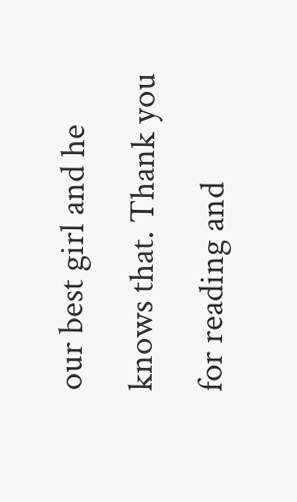our best girl and he knows that. Thank you for reading and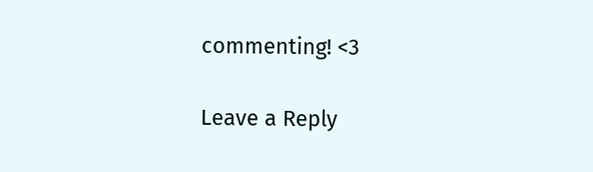commenting! <3

Leave a Reply